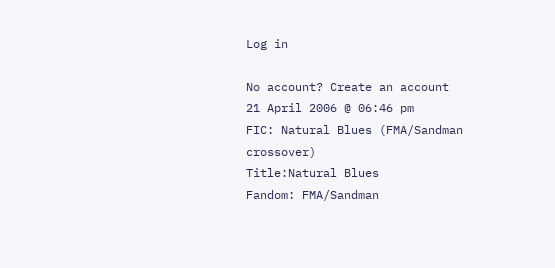Log in

No account? Create an account
21 April 2006 @ 06:46 pm
FIC: Natural Blues (FMA/Sandman crossover)
Title:Natural Blues
Fandom: FMA/Sandman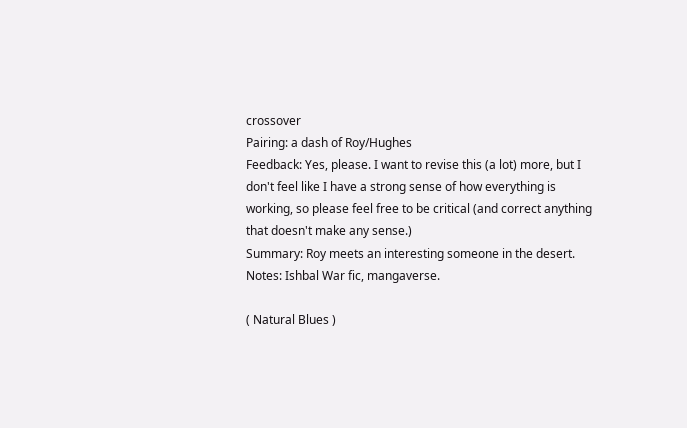crossover
Pairing: a dash of Roy/Hughes
Feedback: Yes, please. I want to revise this (a lot) more, but I don't feel like I have a strong sense of how everything is working, so please feel free to be critical (and correct anything that doesn't make any sense.)
Summary: Roy meets an interesting someone in the desert.
Notes: Ishbal War fic, mangaverse.

( Natural Blues )